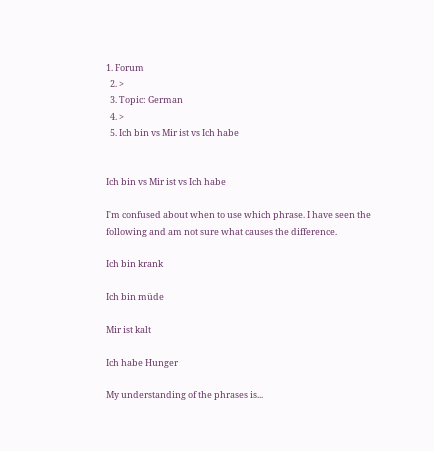1. Forum
  2. >
  3. Topic: German
  4. >
  5. Ich bin vs Mir ist vs Ich habe


Ich bin vs Mir ist vs Ich habe

I'm confused about when to use which phrase. I have seen the following and am not sure what causes the difference.

Ich bin krank

Ich bin müde

Mir ist kalt

Ich habe Hunger

My understanding of the phrases is...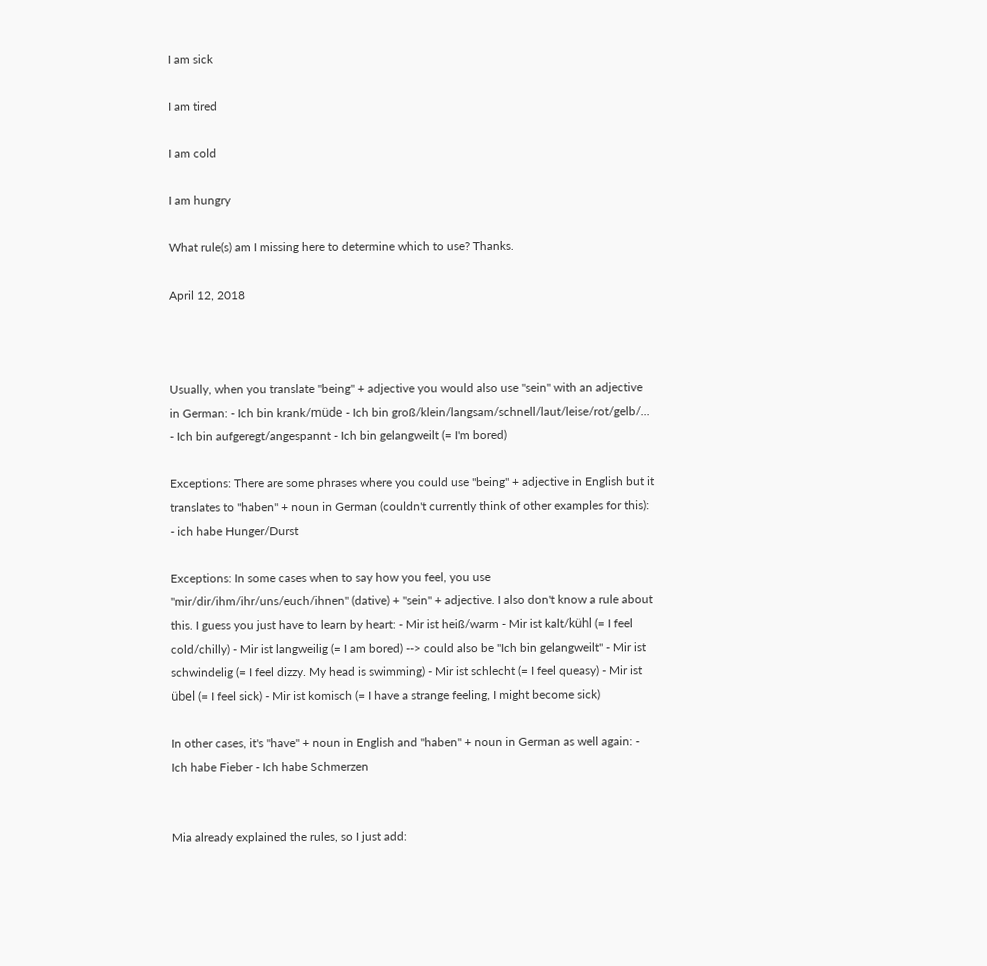I am sick

I am tired

I am cold

I am hungry

What rule(s) am I missing here to determine which to use? Thanks.

April 12, 2018



Usually, when you translate "being" + adjective you would also use "sein" with an adjective in German: - Ich bin krank/müde - Ich bin groß/klein/langsam/schnell/laut/leise/rot/gelb/... - Ich bin aufgeregt/angespannt - Ich bin gelangweilt (= I'm bored)

Exceptions: There are some phrases where you could use "being" + adjective in English but it translates to "haben" + noun in German (couldn't currently think of other examples for this): - ich habe Hunger/Durst

Exceptions: In some cases when to say how you feel, you use "mir/dir/ihm/ihr/uns/euch/ihnen" (dative) + "sein" + adjective. I also don't know a rule about this. I guess you just have to learn by heart: - Mir ist heiß/warm - Mir ist kalt/kühl (= I feel cold/chilly) - Mir ist langweilig (= I am bored) --> could also be "Ich bin gelangweilt" - Mir ist schwindelig (= I feel dizzy. My head is swimming) - Mir ist schlecht (= I feel queasy) - Mir ist übel (= I feel sick) - Mir ist komisch (= I have a strange feeling, I might become sick)

In other cases, it's "have" + noun in English and "haben" + noun in German as well again: - Ich habe Fieber - Ich habe Schmerzen


Mia already explained the rules, so I just add: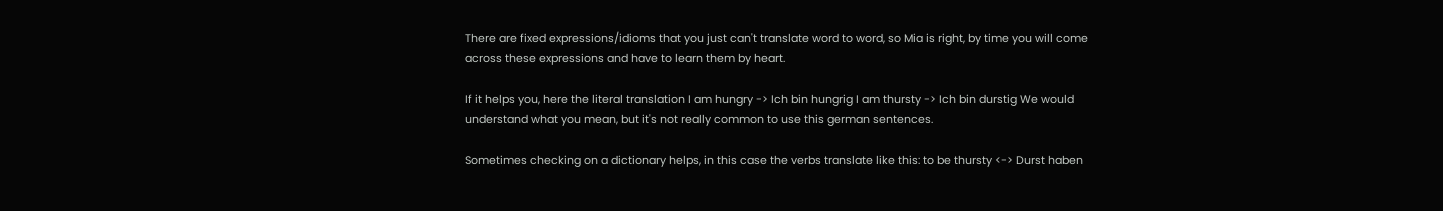There are fixed expressions/idioms that you just can't translate word to word, so Mia is right, by time you will come across these expressions and have to learn them by heart.

If it helps you, here the literal translation I am hungry -> Ich bin hungrig I am thursty -> Ich bin durstig We would understand what you mean, but it's not really common to use this german sentences.

Sometimes checking on a dictionary helps, in this case the verbs translate like this: to be thursty <-> Durst haben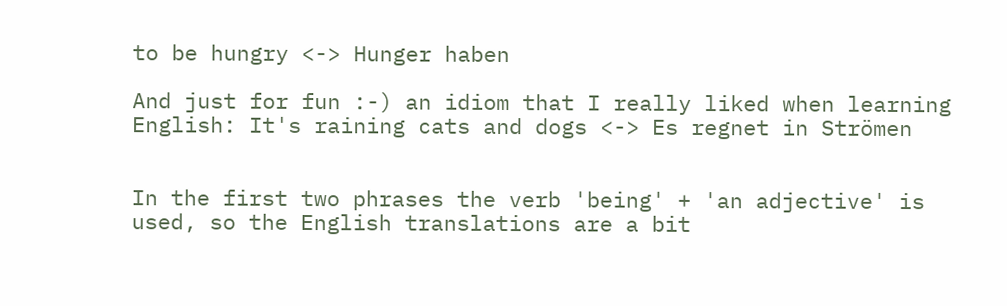to be hungry <-> Hunger haben

And just for fun :-) an idiom that I really liked when learning English: It's raining cats and dogs <-> Es regnet in Strömen


In the first two phrases the verb 'being' + 'an adjective' is used, so the English translations are a bit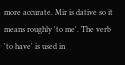more accurate. Mir is dative so it means roughly 'to me'. The verb 'to have' is used in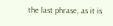the last phrase, as it is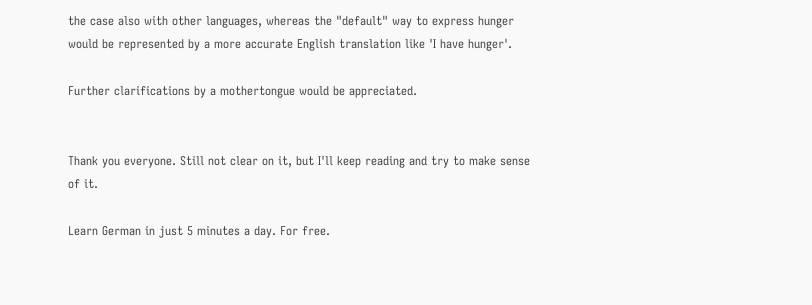the case also with other languages, whereas the "default" way to express hunger would be represented by a more accurate English translation like 'I have hunger'.

Further clarifications by a mothertongue would be appreciated.


Thank you everyone. Still not clear on it, but I'll keep reading and try to make sense of it.

Learn German in just 5 minutes a day. For free.